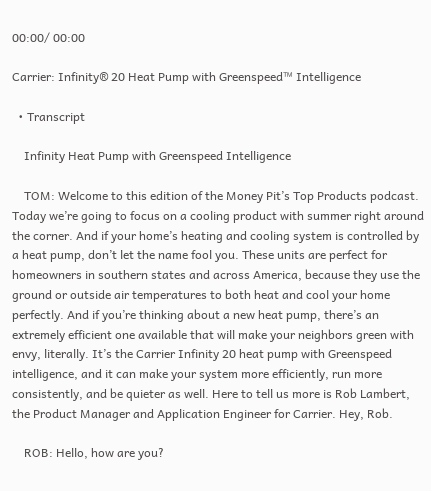00:00/ 00:00

Carrier: Infinity® 20 Heat Pump with Greenspeed™ Intelligence

  • Transcript

    Infinity Heat Pump with Greenspeed Intelligence

    TOM: Welcome to this edition of the Money Pit’s Top Products podcast. Today we’re going to focus on a cooling product with summer right around the corner. And if your home’s heating and cooling system is controlled by a heat pump, don’t let the name fool you. These units are perfect for homeowners in southern states and across America, because they use the ground or outside air temperatures to both heat and cool your home perfectly. And if you’re thinking about a new heat pump, there’s an extremely efficient one available that will make your neighbors green with envy, literally. It’s the Carrier Infinity 20 heat pump with Greenspeed intelligence, and it can make your system more efficiently, run more consistently, and be quieter as well. Here to tell us more is Rob Lambert, the Product Manager and Application Engineer for Carrier. Hey, Rob.

    ROB: Hello, how are you?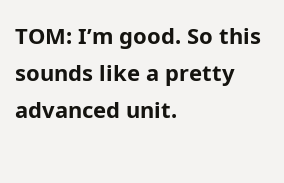TOM: I’m good. So this sounds like a pretty advanced unit.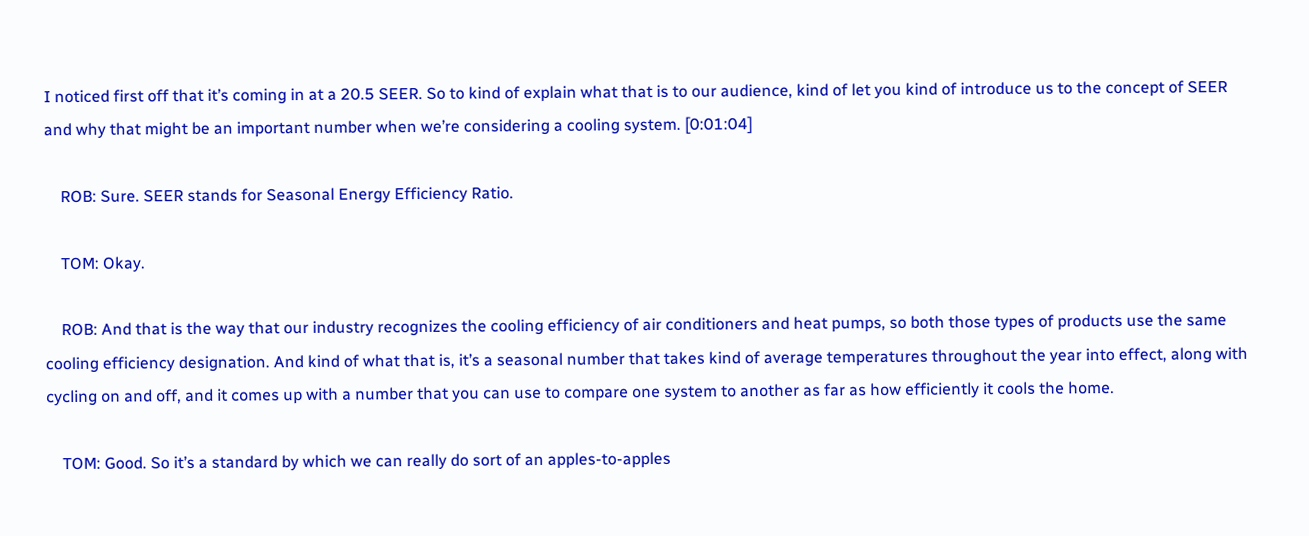I noticed first off that it’s coming in at a 20.5 SEER. So to kind of explain what that is to our audience, kind of let you kind of introduce us to the concept of SEER and why that might be an important number when we’re considering a cooling system. [0:01:04]

    ROB: Sure. SEER stands for Seasonal Energy Efficiency Ratio.

    TOM: Okay.

    ROB: And that is the way that our industry recognizes the cooling efficiency of air conditioners and heat pumps, so both those types of products use the same cooling efficiency designation. And kind of what that is, it’s a seasonal number that takes kind of average temperatures throughout the year into effect, along with cycling on and off, and it comes up with a number that you can use to compare one system to another as far as how efficiently it cools the home.

    TOM: Good. So it’s a standard by which we can really do sort of an apples-to-apples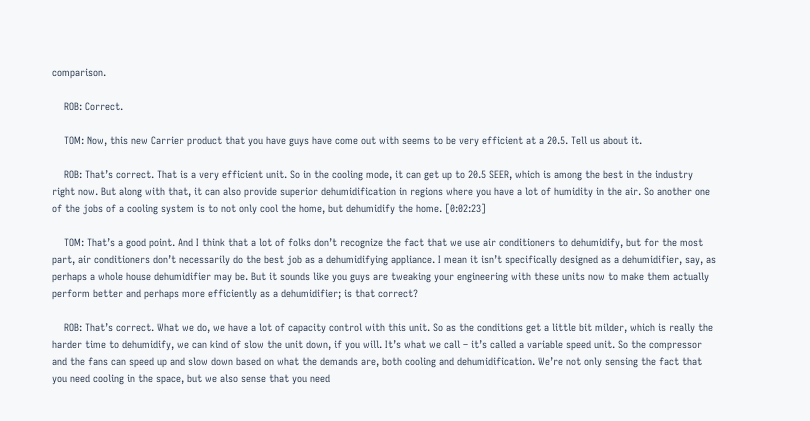comparison.

    ROB: Correct.

    TOM: Now, this new Carrier product that you have guys have come out with seems to be very efficient at a 20.5. Tell us about it.

    ROB: That’s correct. That is a very efficient unit. So in the cooling mode, it can get up to 20.5 SEER, which is among the best in the industry right now. But along with that, it can also provide superior dehumidification in regions where you have a lot of humidity in the air. So another one of the jobs of a cooling system is to not only cool the home, but dehumidify the home. [0:02:23]

    TOM: That’s a good point. And I think that a lot of folks don’t recognize the fact that we use air conditioners to dehumidify, but for the most part, air conditioners don’t necessarily do the best job as a dehumidifying appliance. I mean it isn’t specifically designed as a dehumidifier, say, as perhaps a whole house dehumidifier may be. But it sounds like you guys are tweaking your engineering with these units now to make them actually perform better and perhaps more efficiently as a dehumidifier; is that correct?

    ROB: That’s correct. What we do, we have a lot of capacity control with this unit. So as the conditions get a little bit milder, which is really the harder time to dehumidify, we can kind of slow the unit down, if you will. It’s what we call – it’s called a variable speed unit. So the compressor and the fans can speed up and slow down based on what the demands are, both cooling and dehumidification. We’re not only sensing the fact that you need cooling in the space, but we also sense that you need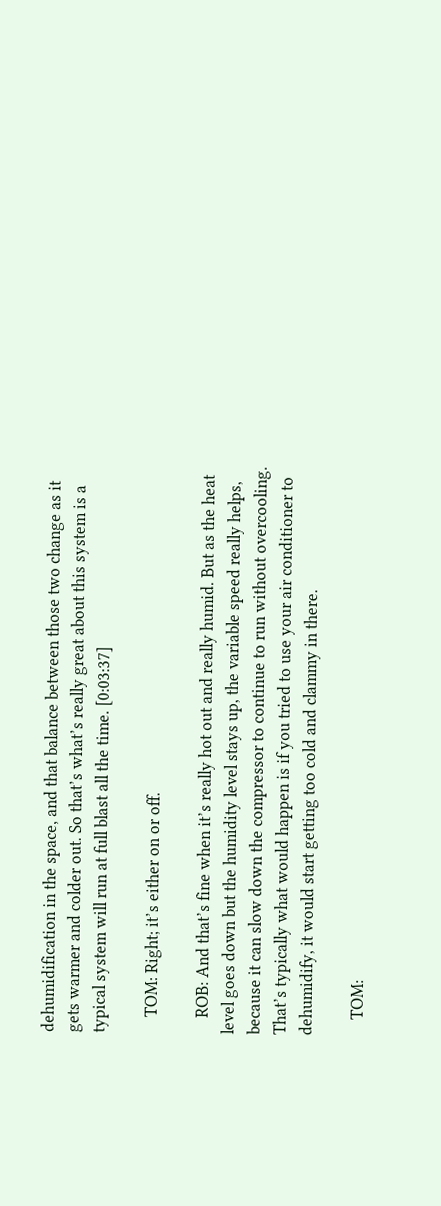dehumidification in the space, and that balance between those two change as it gets warmer and colder out. So that’s what’s really great about this system is a typical system will run at full blast all the time. [0:03:37]

    TOM: Right; it’s either on or off.

    ROB: And that’s fine when it’s really hot out and really humid. But as the heat level goes down but the humidity level stays up, the variable speed really helps, because it can slow down the compressor to continue to run without overcooling. That’s typically what would happen is if you tried to use your air conditioner to dehumidify, it would start getting too cold and clammy in there.

    TOM: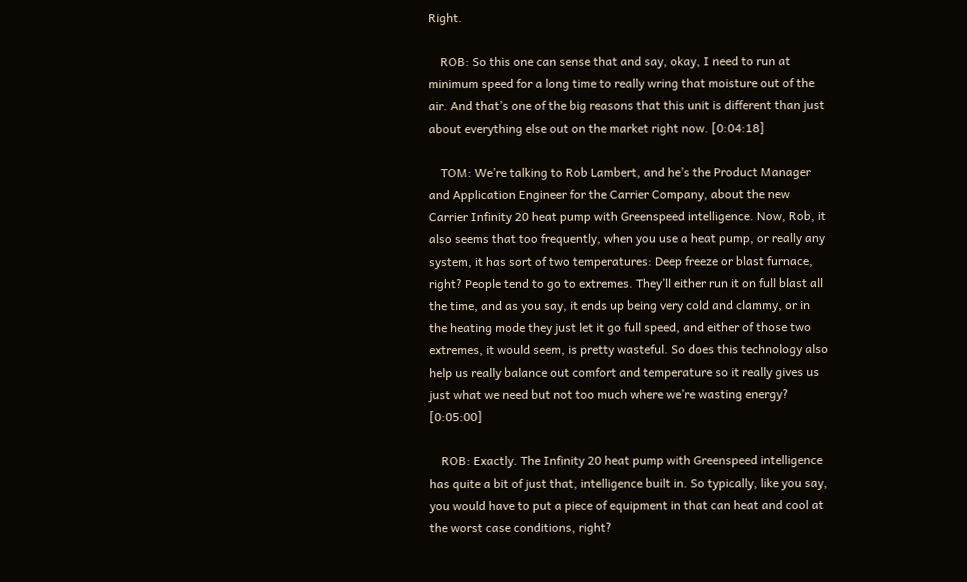Right.

    ROB: So this one can sense that and say, okay, I need to run at minimum speed for a long time to really wring that moisture out of the air. And that’s one of the big reasons that this unit is different than just about everything else out on the market right now. [0:04:18]

    TOM: We’re talking to Rob Lambert, and he’s the Product Manager and Application Engineer for the Carrier Company, about the new Carrier Infinity 20 heat pump with Greenspeed intelligence. Now, Rob, it also seems that too frequently, when you use a heat pump, or really any system, it has sort of two temperatures: Deep freeze or blast furnace, right? People tend to go to extremes. They’ll either run it on full blast all the time, and as you say, it ends up being very cold and clammy, or in the heating mode they just let it go full speed, and either of those two extremes, it would seem, is pretty wasteful. So does this technology also help us really balance out comfort and temperature so it really gives us just what we need but not too much where we’re wasting energy? [0:05:00]

    ROB: Exactly. The Infinity 20 heat pump with Greenspeed intelligence has quite a bit of just that, intelligence built in. So typically, like you say, you would have to put a piece of equipment in that can heat and cool at the worst case conditions, right?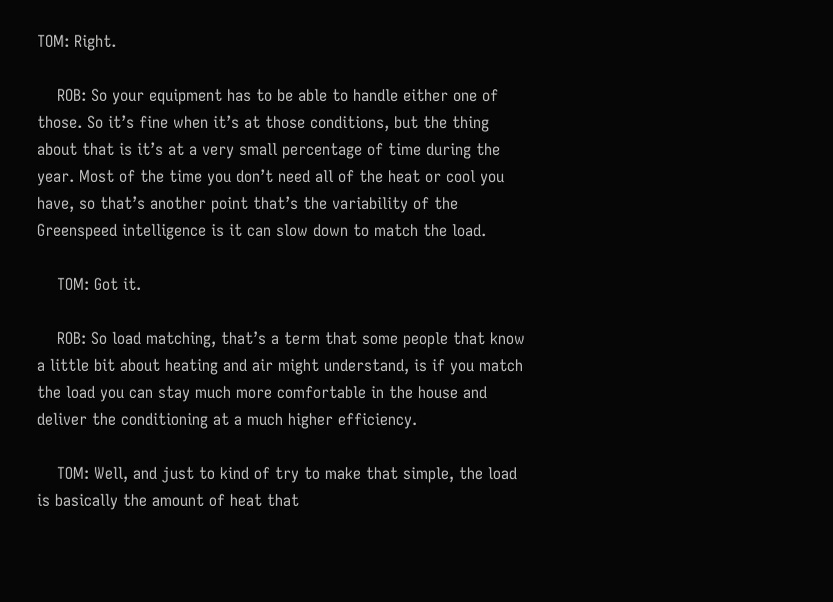TOM: Right.

    ROB: So your equipment has to be able to handle either one of those. So it’s fine when it’s at those conditions, but the thing about that is it’s at a very small percentage of time during the year. Most of the time you don’t need all of the heat or cool you have, so that’s another point that’s the variability of the Greenspeed intelligence is it can slow down to match the load.

    TOM: Got it.

    ROB: So load matching, that’s a term that some people that know a little bit about heating and air might understand, is if you match the load you can stay much more comfortable in the house and deliver the conditioning at a much higher efficiency.

    TOM: Well, and just to kind of try to make that simple, the load is basically the amount of heat that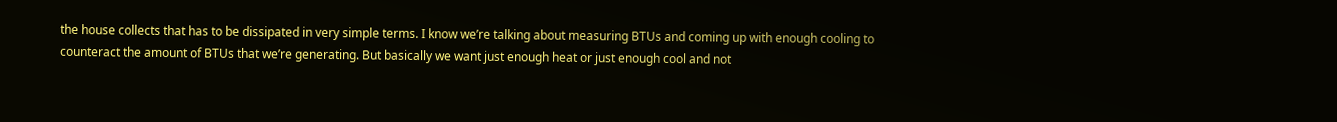the house collects that has to be dissipated in very simple terms. I know we’re talking about measuring BTUs and coming up with enough cooling to counteract the amount of BTUs that we’re generating. But basically we want just enough heat or just enough cool and not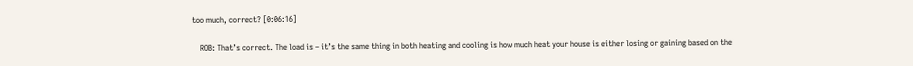too much, correct? [0:06:16]

    ROB: That’s correct. The load is – it’s the same thing in both heating and cooling is how much heat your house is either losing or gaining based on the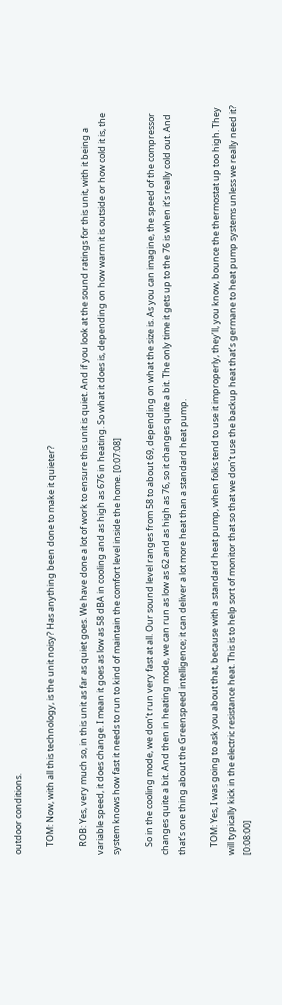outdoor conditions.

    TOM: Now, with all this technology, is the unit noisy? Has anything been done to make it quieter?

    ROB: Yes, very much so, in this unit as far as quiet goes. We have done a lot of work to ensure this unit is quiet. And if you look at the sound ratings for this unit, with it being a variable speed, it does change. I mean it goes as low as 58 dBA in cooling and as high as 676 in heating. So what it does is, depending on how warm it is outside or how cold it is, the system knows how fast it needs to run to kind of maintain the comfort level inside the home. [0:07:08]

    So in the cooling mode, we don’t run very fast at all. Our sound level ranges from 58 to about 69, depending on what the size is. As you can imagine, the speed of the compressor changes quite a bit. And then in heating mode, we can run as low as 62 and as high as 76, so it changes quite a bit. The only time it gets up to the 76 is when it’s really cold out. And that’s one thing about the Greenspeed intelligence; it can deliver a lot more heat than a standard heat pump.

    TOM: Yes, I was going to ask you about that, because with a standard heat pump, when folks tend to use it improperly, they’ll, you know, bounce the thermostat up too high. They will typically kick in the electric resistance heat. This is to help sort of monitor that so that we don’t use the backup heat that’s germane to heat pump systems unless we really need it? [0:08:00]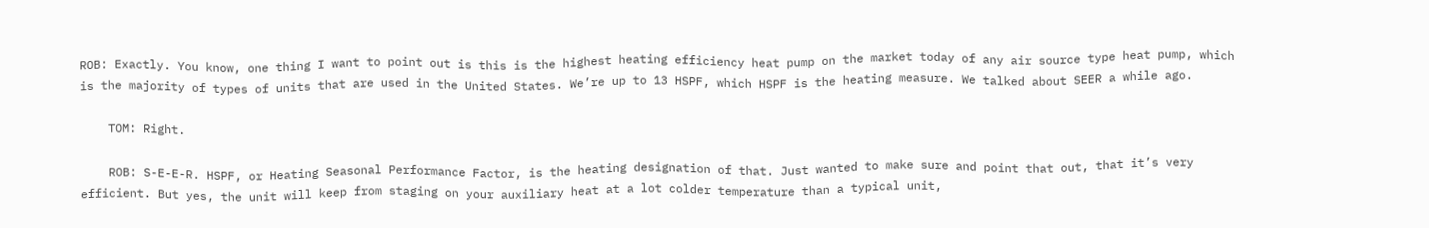ROB: Exactly. You know, one thing I want to point out is this is the highest heating efficiency heat pump on the market today of any air source type heat pump, which is the majority of types of units that are used in the United States. We’re up to 13 HSPF, which HSPF is the heating measure. We talked about SEER a while ago.

    TOM: Right.

    ROB: S-E-E-R. HSPF, or Heating Seasonal Performance Factor, is the heating designation of that. Just wanted to make sure and point that out, that it’s very efficient. But yes, the unit will keep from staging on your auxiliary heat at a lot colder temperature than a typical unit,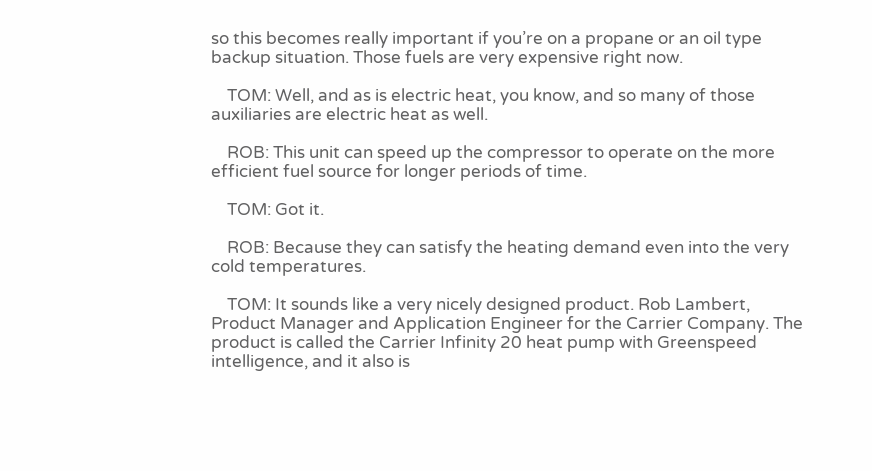so this becomes really important if you’re on a propane or an oil type backup situation. Those fuels are very expensive right now.

    TOM: Well, and as is electric heat, you know, and so many of those auxiliaries are electric heat as well.

    ROB: This unit can speed up the compressor to operate on the more efficient fuel source for longer periods of time.

    TOM: Got it.

    ROB: Because they can satisfy the heating demand even into the very cold temperatures.

    TOM: It sounds like a very nicely designed product. Rob Lambert, Product Manager and Application Engineer for the Carrier Company. The product is called the Carrier Infinity 20 heat pump with Greenspeed intelligence, and it also is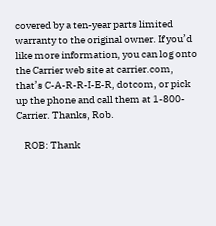covered by a ten-year parts limited warranty to the original owner. If you’d like more information, you can log onto the Carrier web site at carrier.com, that’s C-A-R-R-I-E-R, dotcom, or pick up the phone and call them at 1-800-Carrier. Thanks, Rob.

    ROB: Thank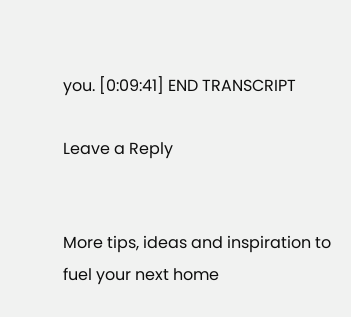you. [0:09:41] END TRANSCRIPT

Leave a Reply


More tips, ideas and inspiration to fuel your next home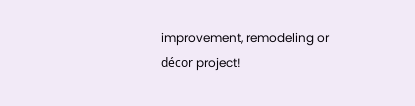improvement, remodeling or décor project!